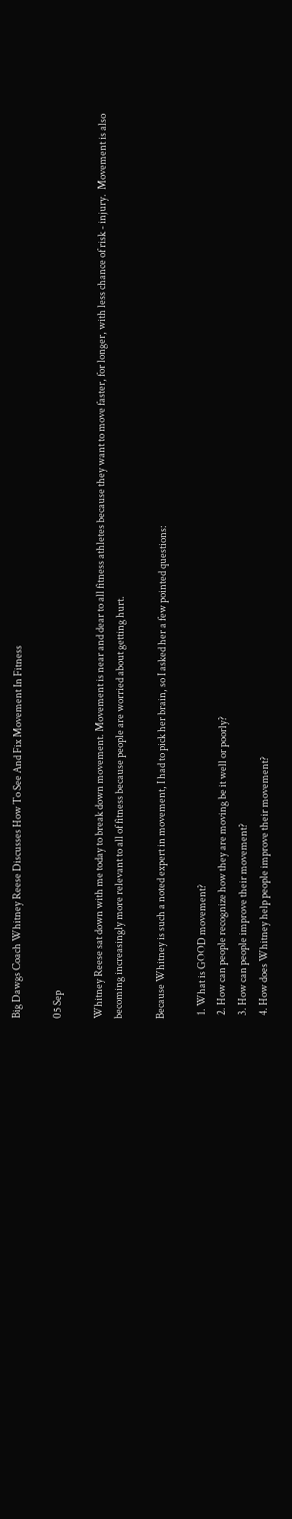Big Dawgs Coach Whitney Reese Discusses How To See And Fix Movement In Fitness

05 Sep

Whitney Reese sat down with me today to break down movement. Movement is near and dear to all fitness athletes because they want to move faster, for longer, with less chance of risk - injury.  Movement is also becoming increasingly more relevant to all of fitness because people are worried about getting hurt.

Because Whitney is such a noted expert in movement, I had to pick her brain, so I asked her a few pointed questions:

  1. What is GOOD movement?
  2. How can people recognize how they are moving be it well or poorly?
  3. How can people improve their movement?
  4. How does Whitney help people improve their movement?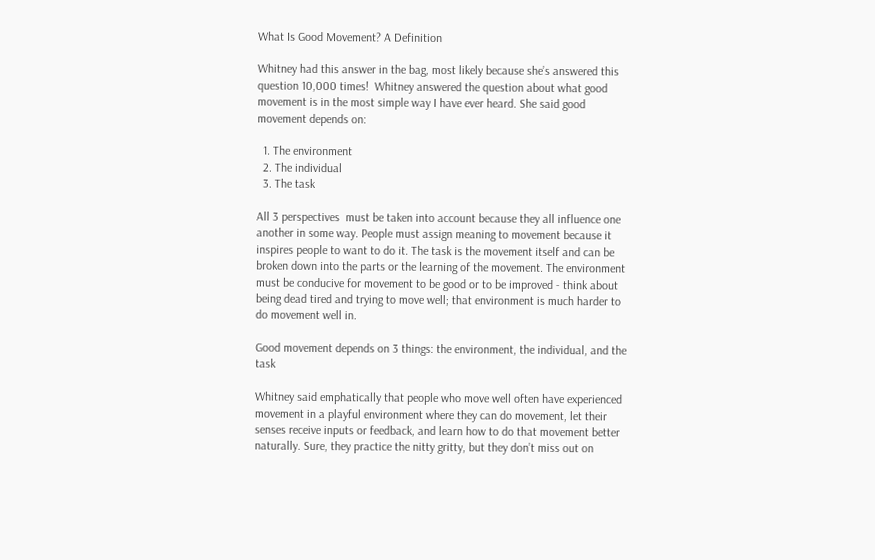What Is Good Movement? A Definition

Whitney had this answer in the bag, most likely because she’s answered this question 10,000 times!  Whitney answered the question about what good movement is in the most simple way I have ever heard. She said good movement depends on:

  1. The environment
  2. The individual
  3. The task

All 3 perspectives  must be taken into account because they all influence one another in some way. People must assign meaning to movement because it inspires people to want to do it. The task is the movement itself and can be broken down into the parts or the learning of the movement. The environment must be conducive for movement to be good or to be improved - think about being dead tired and trying to move well; that environment is much harder to do movement well in.

Good movement depends on 3 things: the environment, the individual, and the task

Whitney said emphatically that people who move well often have experienced movement in a playful environment where they can do movement, let their senses receive inputs or feedback, and learn how to do that movement better naturally. Sure, they practice the nitty gritty, but they don’t miss out on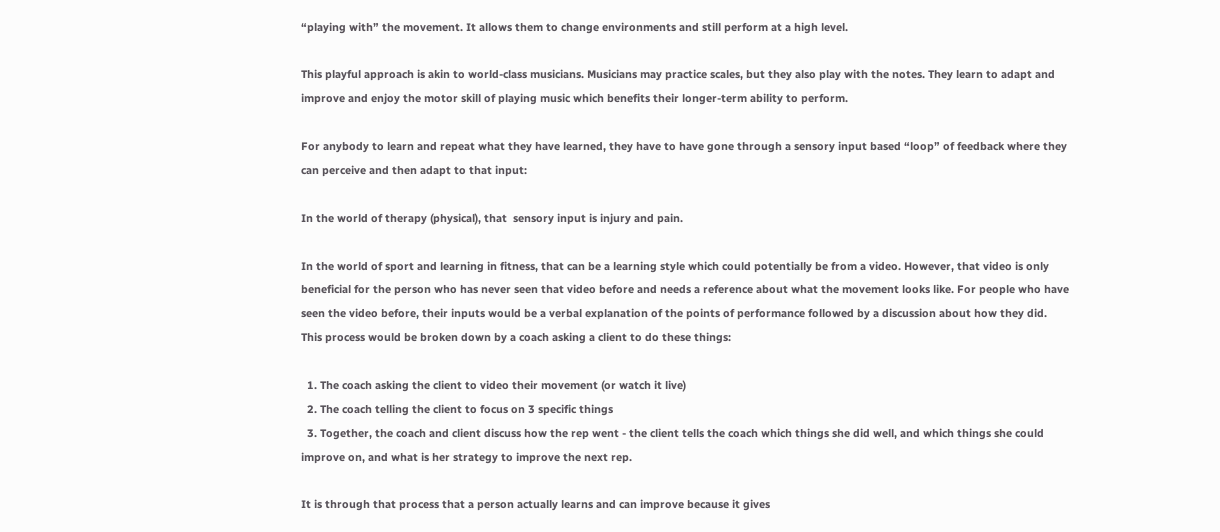“playing with” the movement. It allows them to change environments and still perform at a high level.

This playful approach is akin to world-class musicians. Musicians may practice scales, but they also play with the notes. They learn to adapt and improve and enjoy the motor skill of playing music which benefits their longer-term ability to perform.

For anybody to learn and repeat what they have learned, they have to have gone through a sensory input based “loop” of feedback where they can perceive and then adapt to that input:

In the world of therapy (physical), that  sensory input is injury and pain.

In the world of sport and learning in fitness, that can be a learning style which could potentially be from a video. However, that video is only beneficial for the person who has never seen that video before and needs a reference about what the movement looks like. For people who have seen the video before, their inputs would be a verbal explanation of the points of performance followed by a discussion about how they did. This process would be broken down by a coach asking a client to do these things:

  1. The coach asking the client to video their movement (or watch it live)
  2. The coach telling the client to focus on 3 specific things
  3. Together, the coach and client discuss how the rep went - the client tells the coach which things she did well, and which things she could improve on, and what is her strategy to improve the next rep.

It is through that process that a person actually learns and can improve because it gives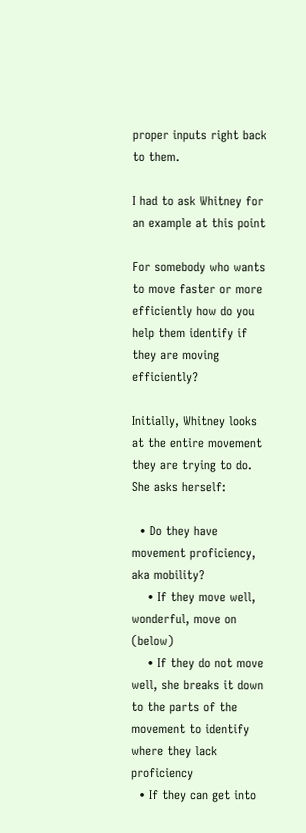proper inputs right back to them.

I had to ask Whitney for an example at this point

For somebody who wants to move faster or more efficiently how do you help them identify if they are moving efficiently?

Initially, Whitney looks at the entire movement they are trying to do. She asks herself:

  • Do they have movement proficiency, aka mobility?
    • If they move well, wonderful, move on (below)
    • If they do not move well, she breaks it down to the parts of the movement to identify where they lack proficiency
  • If they can get into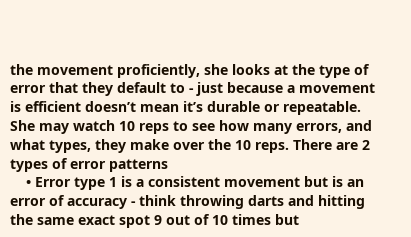the movement proficiently, she looks at the type of error that they default to - just because a movement is efficient doesn’t mean it’s durable or repeatable. She may watch 10 reps to see how many errors, and what types, they make over the 10 reps. There are 2 types of error patterns
    • Error type 1 is a consistent movement but is an error of accuracy - think throwing darts and hitting the same exact spot 9 out of 10 times but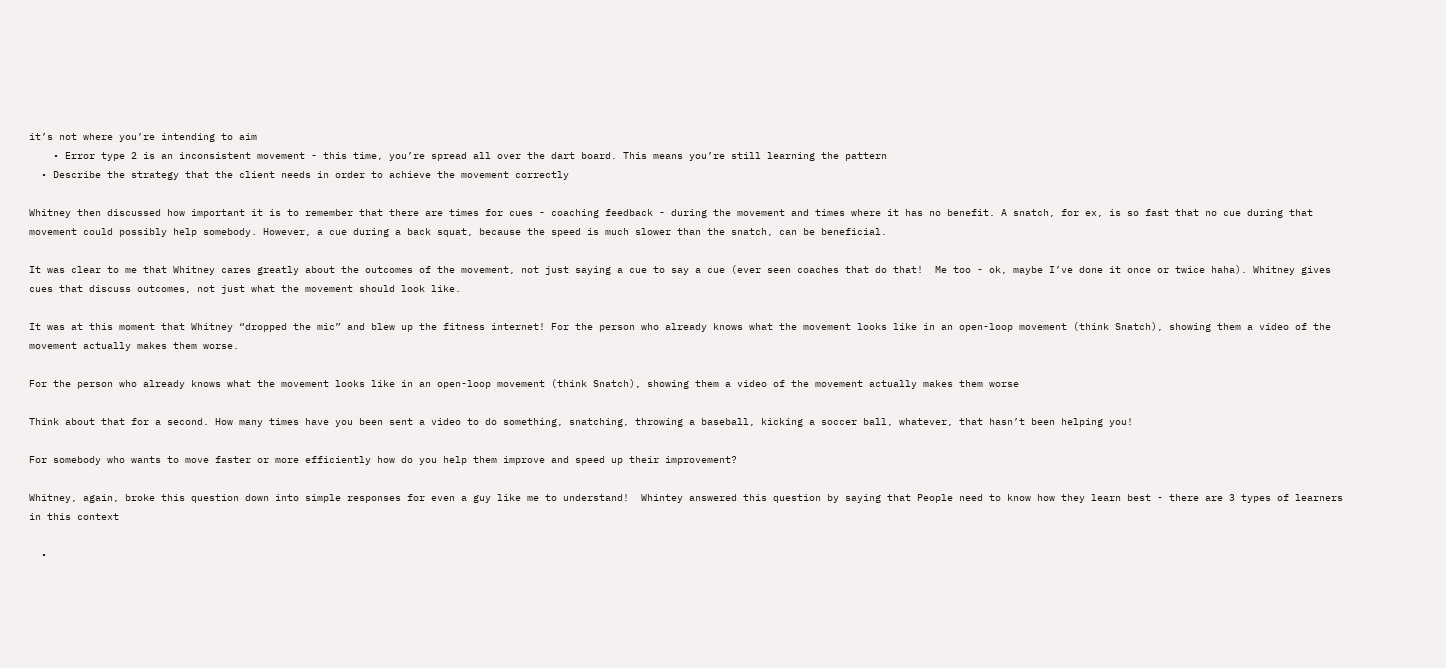it’s not where you’re intending to aim
    • Error type 2 is an inconsistent movement - this time, you’re spread all over the dart board. This means you’re still learning the pattern
  • Describe the strategy that the client needs in order to achieve the movement correctly

Whitney then discussed how important it is to remember that there are times for cues - coaching feedback - during the movement and times where it has no benefit. A snatch, for ex, is so fast that no cue during that movement could possibly help somebody. However, a cue during a back squat, because the speed is much slower than the snatch, can be beneficial.

It was clear to me that Whitney cares greatly about the outcomes of the movement, not just saying a cue to say a cue (ever seen coaches that do that!  Me too - ok, maybe I’ve done it once or twice haha). Whitney gives cues that discuss outcomes, not just what the movement should look like.

It was at this moment that Whitney “dropped the mic” and blew up the fitness internet! For the person who already knows what the movement looks like in an open-loop movement (think Snatch), showing them a video of the movement actually makes them worse.

For the person who already knows what the movement looks like in an open-loop movement (think Snatch), showing them a video of the movement actually makes them worse

Think about that for a second. How many times have you been sent a video to do something, snatching, throwing a baseball, kicking a soccer ball, whatever, that hasn’t been helping you!

For somebody who wants to move faster or more efficiently how do you help them improve and speed up their improvement?

Whitney, again, broke this question down into simple responses for even a guy like me to understand!  Whintey answered this question by saying that People need to know how they learn best - there are 3 types of learners in this context

  •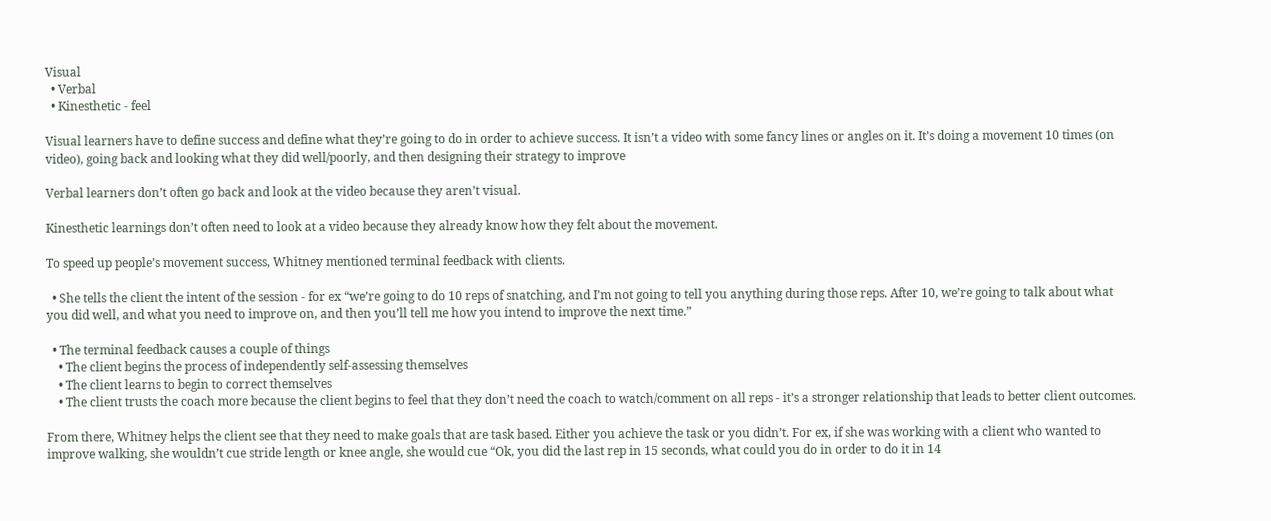Visual
  • Verbal
  • Kinesthetic - feel

Visual learners have to define success and define what they’re going to do in order to achieve success. It isn’t a video with some fancy lines or angles on it. It’s doing a movement 10 times (on video), going back and looking what they did well/poorly, and then designing their strategy to improve

Verbal learners don’t often go back and look at the video because they aren’t visual.

Kinesthetic learnings don’t often need to look at a video because they already know how they felt about the movement.

To speed up people’s movement success, Whitney mentioned terminal feedback with clients.

  • She tells the client the intent of the session - for ex “we’re going to do 10 reps of snatching, and I’m not going to tell you anything during those reps. After 10, we’re going to talk about what you did well, and what you need to improve on, and then you’ll tell me how you intend to improve the next time.”

  • The terminal feedback causes a couple of things
    • The client begins the process of independently self-assessing themselves
    • The client learns to begin to correct themselves
    • The client trusts the coach more because the client begins to feel that they don’t need the coach to watch/comment on all reps - it’s a stronger relationship that leads to better client outcomes.

From there, Whitney helps the client see that they need to make goals that are task based. Either you achieve the task or you didn’t. For ex, if she was working with a client who wanted to improve walking, she wouldn’t cue stride length or knee angle, she would cue “Ok, you did the last rep in 15 seconds, what could you do in order to do it in 14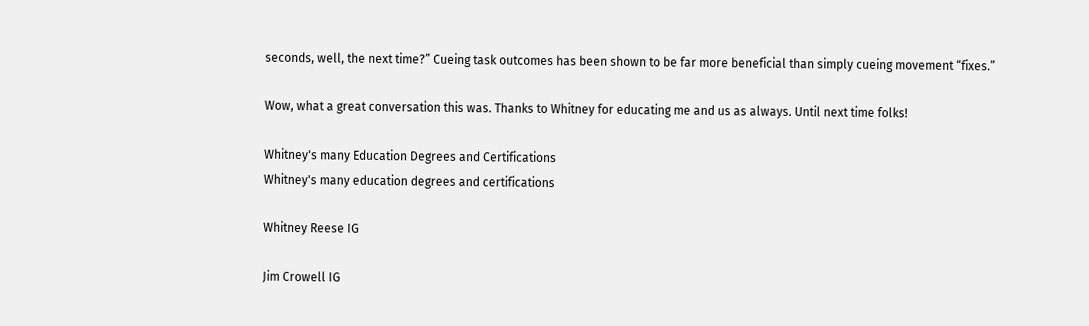seconds, well, the next time?” Cueing task outcomes has been shown to be far more beneficial than simply cueing movement “fixes.”

Wow, what a great conversation this was. Thanks to Whitney for educating me and us as always. Until next time folks!

Whitney's many Education Degrees and Certifications
Whitney's many education degrees and certifications

Whitney Reese IG

Jim Crowell IG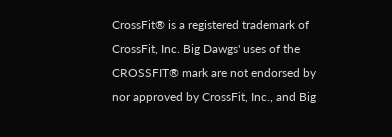CrossFit® is a registered trademark of CrossFit, Inc. Big Dawgs' uses of the CROSSFIT® mark are not endorsed by nor approved by CrossFit, Inc., and Big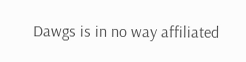Dawgs is in no way affiliated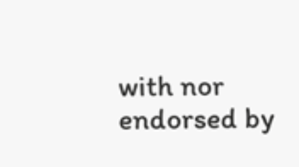with nor endorsed by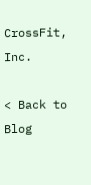CrossFit, Inc.

< Back to Blog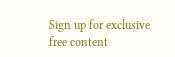Sign up for exclusive free content